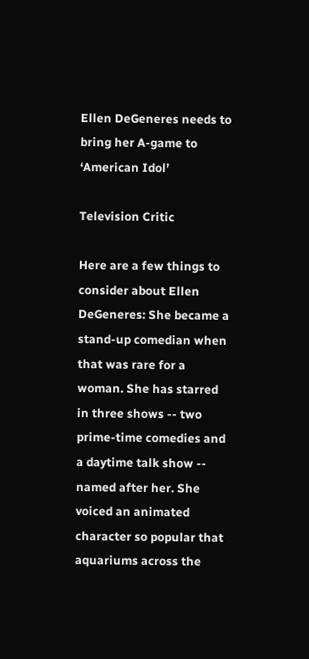Ellen DeGeneres needs to bring her A-game to ‘American Idol’

Television Critic

Here are a few things to consider about Ellen DeGeneres: She became a stand-up comedian when that was rare for a woman. She has starred in three shows -- two prime-time comedies and a daytime talk show -- named after her. She voiced an animated character so popular that aquariums across the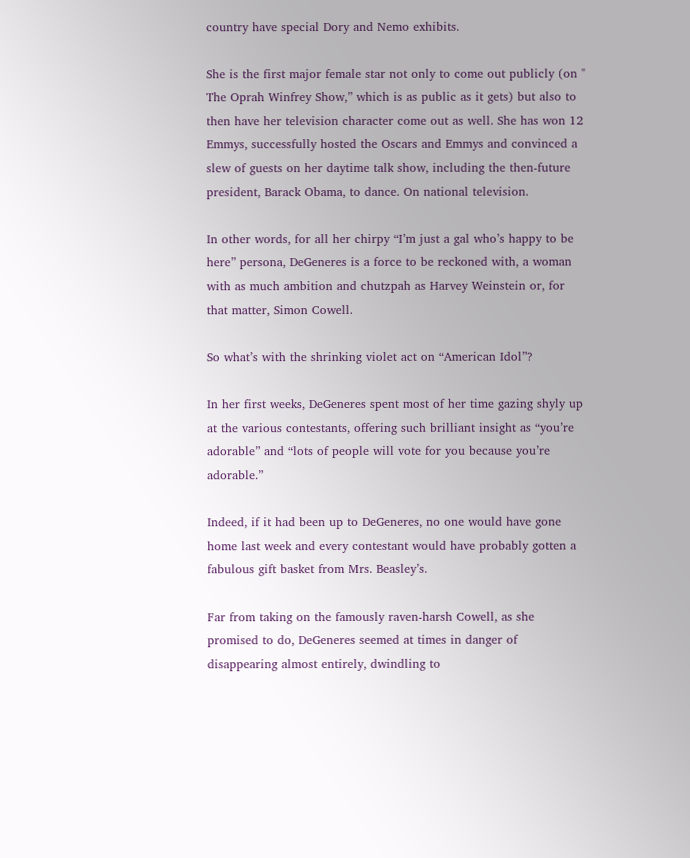country have special Dory and Nemo exhibits.

She is the first major female star not only to come out publicly (on " The Oprah Winfrey Show,” which is as public as it gets) but also to then have her television character come out as well. She has won 12 Emmys, successfully hosted the Oscars and Emmys and convinced a slew of guests on her daytime talk show, including the then-future president, Barack Obama, to dance. On national television.

In other words, for all her chirpy “I’m just a gal who’s happy to be here” persona, DeGeneres is a force to be reckoned with, a woman with as much ambition and chutzpah as Harvey Weinstein or, for that matter, Simon Cowell.

So what’s with the shrinking violet act on “American Idol”?

In her first weeks, DeGeneres spent most of her time gazing shyly up at the various contestants, offering such brilliant insight as “you’re adorable” and “lots of people will vote for you because you’re adorable.”

Indeed, if it had been up to DeGeneres, no one would have gone home last week and every contestant would have probably gotten a fabulous gift basket from Mrs. Beasley’s.

Far from taking on the famously raven-harsh Cowell, as she promised to do, DeGeneres seemed at times in danger of disappearing almost entirely, dwindling to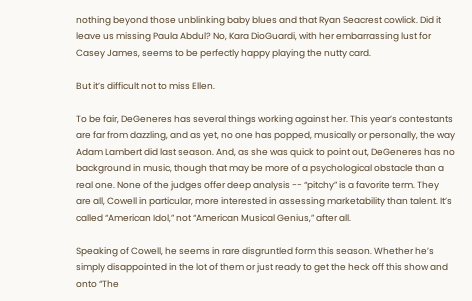nothing beyond those unblinking baby blues and that Ryan Seacrest cowlick. Did it leave us missing Paula Abdul? No, Kara DioGuardi, with her embarrassing lust for Casey James, seems to be perfectly happy playing the nutty card.

But it’s difficult not to miss Ellen.

To be fair, DeGeneres has several things working against her. This year’s contestants are far from dazzling, and as yet, no one has popped, musically or personally, the way Adam Lambert did last season. And, as she was quick to point out, DeGeneres has no background in music, though that may be more of a psychological obstacle than a real one. None of the judges offer deep analysis -- “pitchy” is a favorite term. They are all, Cowell in particular, more interested in assessing marketability than talent. It’s called “American Idol,” not “American Musical Genius,” after all.

Speaking of Cowell, he seems in rare disgruntled form this season. Whether he’s simply disappointed in the lot of them or just ready to get the heck off this show and onto “The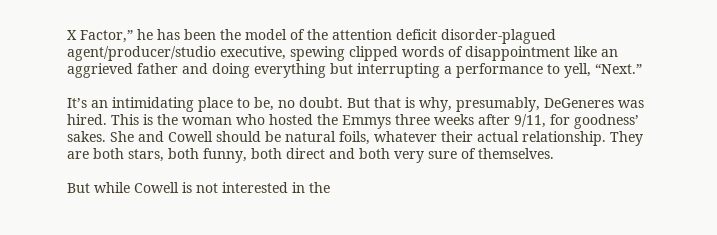X Factor,” he has been the model of the attention deficit disorder-plagued agent/producer/studio executive, spewing clipped words of disappointment like an aggrieved father and doing everything but interrupting a performance to yell, “Next.”

It’s an intimidating place to be, no doubt. But that is why, presumably, DeGeneres was hired. This is the woman who hosted the Emmys three weeks after 9/11, for goodness’ sakes. She and Cowell should be natural foils, whatever their actual relationship. They are both stars, both funny, both direct and both very sure of themselves.

But while Cowell is not interested in the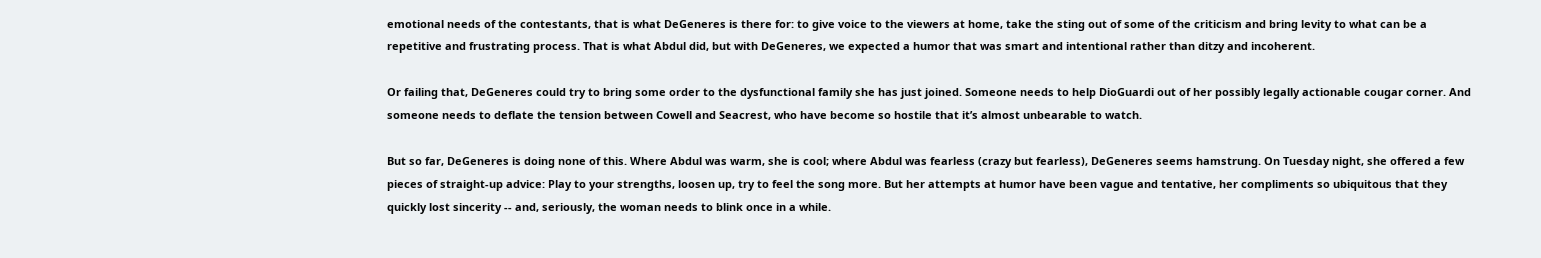emotional needs of the contestants, that is what DeGeneres is there for: to give voice to the viewers at home, take the sting out of some of the criticism and bring levity to what can be a repetitive and frustrating process. That is what Abdul did, but with DeGeneres, we expected a humor that was smart and intentional rather than ditzy and incoherent.

Or failing that, DeGeneres could try to bring some order to the dysfunctional family she has just joined. Someone needs to help DioGuardi out of her possibly legally actionable cougar corner. And someone needs to deflate the tension between Cowell and Seacrest, who have become so hostile that it’s almost unbearable to watch.

But so far, DeGeneres is doing none of this. Where Abdul was warm, she is cool; where Abdul was fearless (crazy but fearless), DeGeneres seems hamstrung. On Tuesday night, she offered a few pieces of straight-up advice: Play to your strengths, loosen up, try to feel the song more. But her attempts at humor have been vague and tentative, her compliments so ubiquitous that they quickly lost sincerity -- and, seriously, the woman needs to blink once in a while.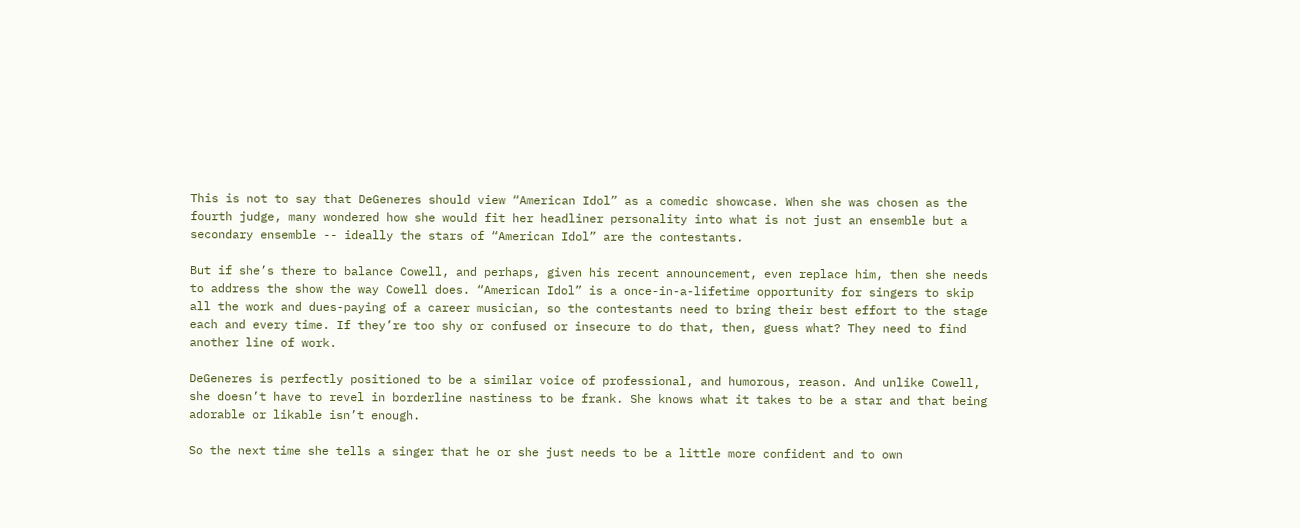This is not to say that DeGeneres should view “American Idol” as a comedic showcase. When she was chosen as the fourth judge, many wondered how she would fit her headliner personality into what is not just an ensemble but a secondary ensemble -- ideally the stars of “American Idol” are the contestants.

But if she’s there to balance Cowell, and perhaps, given his recent announcement, even replace him, then she needs to address the show the way Cowell does. “American Idol” is a once-in-a-lifetime opportunity for singers to skip all the work and dues-paying of a career musician, so the contestants need to bring their best effort to the stage each and every time. If they’re too shy or confused or insecure to do that, then, guess what? They need to find another line of work.

DeGeneres is perfectly positioned to be a similar voice of professional, and humorous, reason. And unlike Cowell, she doesn’t have to revel in borderline nastiness to be frank. She knows what it takes to be a star and that being adorable or likable isn’t enough.

So the next time she tells a singer that he or she just needs to be a little more confident and to own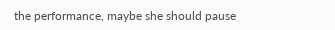the performance, maybe she should pause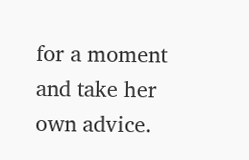for a moment and take her own advice.